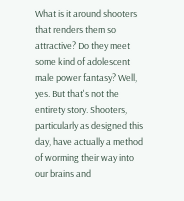What is it around shooters that renders them so attractive? Do they meet some kind of adolescent male power fantasy? Well, yes. But that's not the entirety story. Shooters, particularly as designed this day, have actually a method of worming their way into our brains and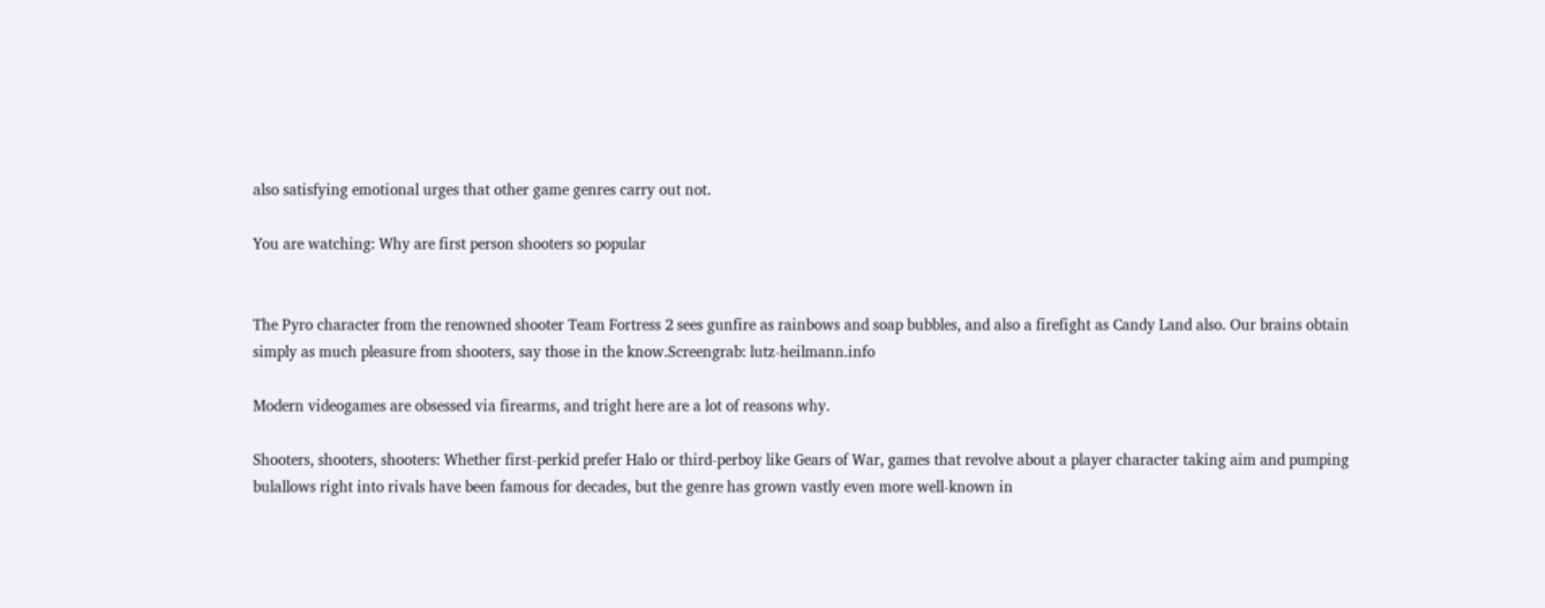also satisfying emotional urges that other game genres carry out not.

You are watching: Why are first person shooters so popular


The Pyro character from the renowned shooter Team Fortress 2 sees gunfire as rainbows and soap bubbles, and also a firefight as Candy Land also. Our brains obtain simply as much pleasure from shooters, say those in the know.Screengrab: lutz-heilmann.info

Modern videogames are obsessed via firearms, and tright here are a lot of reasons why.

Shooters, shooters, shooters: Whether first-perkid prefer Halo or third-perboy like Gears of War, games that revolve about a player character taking aim and pumping bulallows right into rivals have been famous for decades, but the genre has grown vastly even more well-known in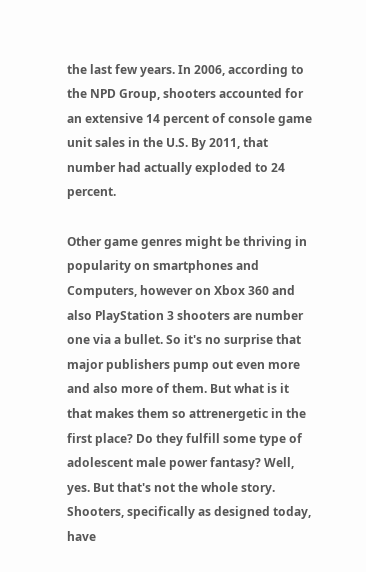the last few years. In 2006, according to the NPD Group, shooters accounted for an extensive 14 percent of console game unit sales in the U.S. By 2011, that number had actually exploded to 24 percent.

Other game genres might be thriving in popularity on smartphones and Computers, however on Xbox 360 and also PlayStation 3 shooters are number one via a bullet. So it's no surprise that major publishers pump out even more and also more of them. But what is it that makes them so attrenergetic in the first place? Do they fulfill some type of adolescent male power fantasy? Well, yes. But that's not the whole story. Shooters, specifically as designed today, have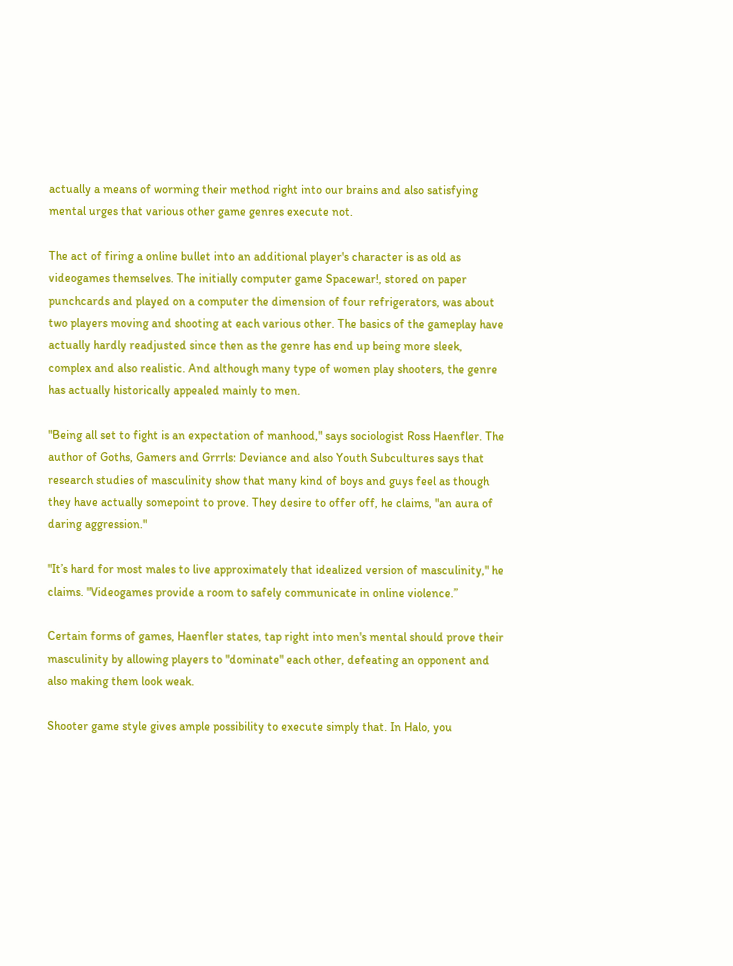actually a means of worming their method right into our brains and also satisfying mental urges that various other game genres execute not.

The act of firing a online bullet into an additional player's character is as old as videogames themselves. The initially computer game Spacewar!, stored on paper punchcards and played on a computer the dimension of four refrigerators, was about two players moving and shooting at each various other. The basics of the gameplay have actually hardly readjusted since then as the genre has end up being more sleek, complex and also realistic. And although many type of women play shooters, the genre has actually historically appealed mainly to men.

"Being all set to fight is an expectation of manhood," says sociologist Ross Haenfler. The author of Goths, Gamers and Grrrls: Deviance and also Youth Subcultures says that research studies of masculinity show that many kind of boys and guys feel as though they have actually somepoint to prove. They desire to offer off, he claims, "an aura of daring aggression."

"It’s hard for most males to live approximately that idealized version of masculinity," he claims. "Videogames provide a room to safely communicate in online violence.”

Certain forms of games, Haenfler states, tap right into men's mental should prove their masculinity by allowing players to "dominate" each other, defeating an opponent and also making them look weak.

Shooter game style gives ample possibility to execute simply that. In Halo, you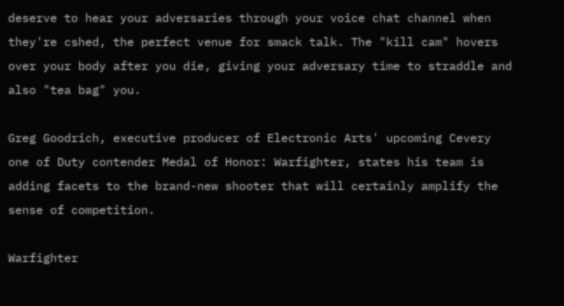deserve to hear your adversaries through your voice chat channel when they're cshed, the perfect venue for smack talk. The "kill cam" hovers over your body after you die, giving your adversary time to straddle and also "tea bag" you.

Greg Goodrich, executive producer of Electronic Arts' upcoming Cevery one of Duty contender Medal of Honor: Warfighter, states his team is adding facets to the brand-new shooter that will certainly amplify the sense of competition.

Warfighter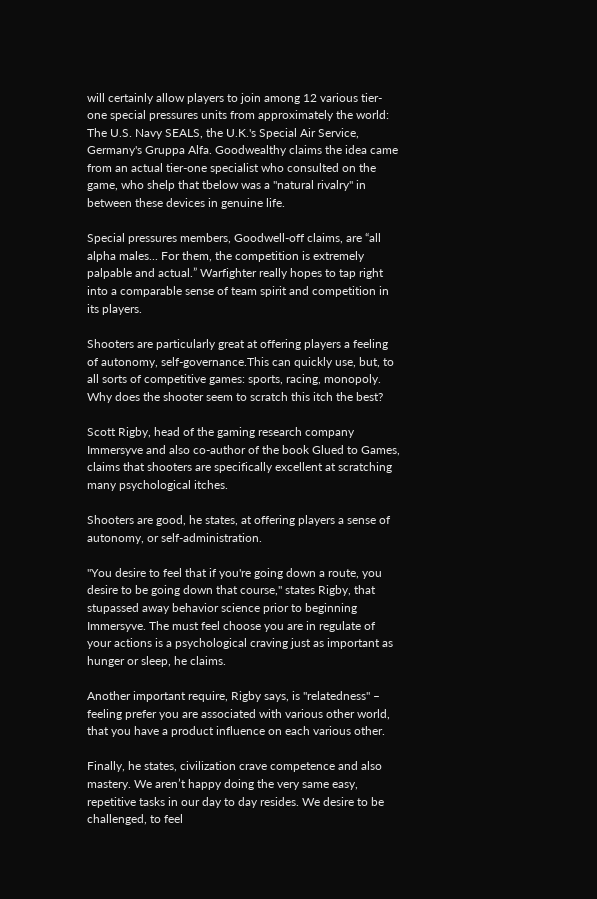will certainly allow players to join among 12 various tier-one special pressures units from approximately the world: The U.S. Navy SEALS, the U.K.'s Special Air Service, Germany's Gruppa Alfa. Goodwealthy claims the idea came from an actual tier-one specialist who consulted on the game, who shelp that tbelow was a "natural rivalry" in between these devices in genuine life.

Special pressures members, Goodwell-off claims, are “all alpha males... For them, the competition is extremely palpable and actual.” Warfighter really hopes to tap right into a comparable sense of team spirit and competition in its players.

Shooters are particularly great at offering players a feeling of autonomy, self-governance.This can quickly use, but, to all sorts of competitive games: sports, racing, monopoly. Why does the shooter seem to scratch this itch the best?

Scott Rigby, head of the gaming research company Immersyve and also co-author of the book Glued to Games, claims that shooters are specifically excellent at scratching many psychological itches.

Shooters are good, he states, at offering players a sense of autonomy, or self-administration.

"You desire to feel that if you're going down a route, you desire to be going down that course," states Rigby, that stupassed away behavior science prior to beginning Immersyve. The must feel choose you are in regulate of your actions is a psychological craving just as important as hunger or sleep, he claims.

Another important require, Rigby says, is "relatedness" – feeling prefer you are associated with various other world, that you have a product influence on each various other.

Finally, he states, civilization crave competence and also mastery. We aren’t happy doing the very same easy, repetitive tasks in our day to day resides. We desire to be challenged, to feel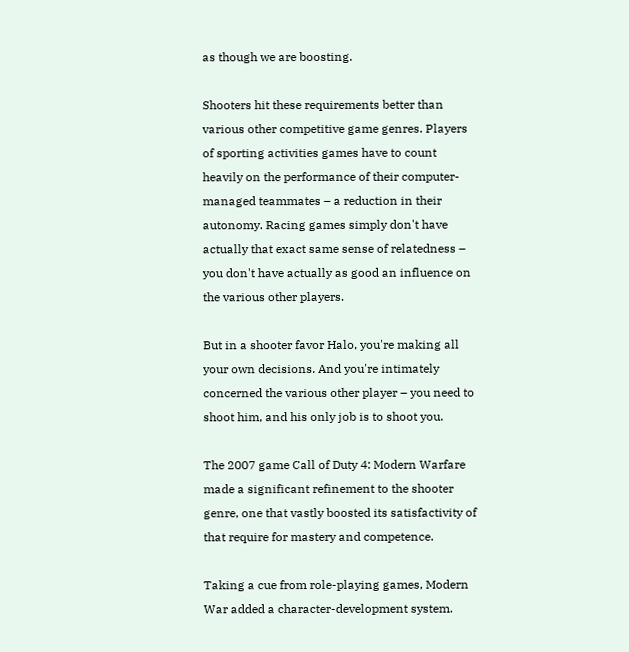as though we are boosting.

Shooters hit these requirements better than various other competitive game genres. Players of sporting activities games have to count heavily on the performance of their computer-managed teammates – a reduction in their autonomy. Racing games simply don't have actually that exact same sense of relatedness – you don't have actually as good an influence on the various other players.

But in a shooter favor Halo, you're making all your own decisions. And you're intimately concerned the various other player – you need to shoot him, and his only job is to shoot you.

The 2007 game Call of Duty 4: Modern Warfare made a significant refinement to the shooter genre, one that vastly boosted its satisfactivity of that require for mastery and competence.

Taking a cue from role-playing games, Modern War added a character-development system.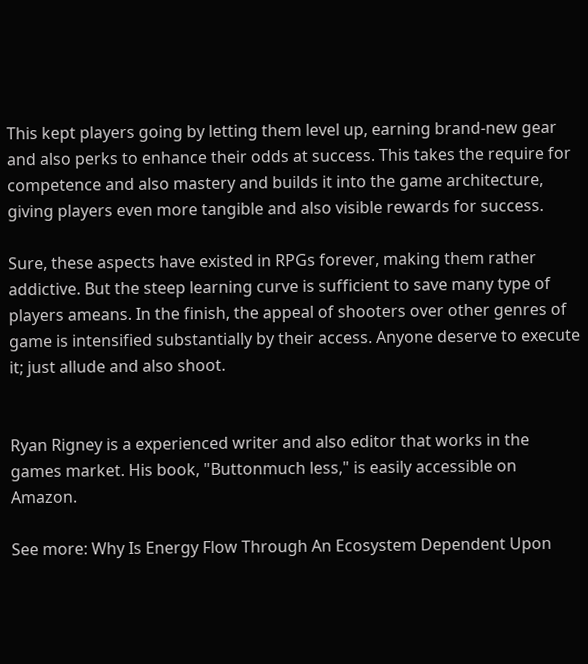This kept players going by letting them level up, earning brand-new gear and also perks to enhance their odds at success. This takes the require for competence and also mastery and builds it into the game architecture, giving players even more tangible and also visible rewards for success.

Sure, these aspects have existed in RPGs forever, making them rather addictive. But the steep learning curve is sufficient to save many type of players ameans. In the finish, the appeal of shooters over other genres of game is intensified substantially by their access. Anyone deserve to execute it; just allude and also shoot.


Ryan Rigney is a experienced writer and also editor that works in the games market. His book, "Buttonmuch less," is easily accessible on Amazon.

See more: Why Is Energy Flow Through An Ecosystem Dependent Upon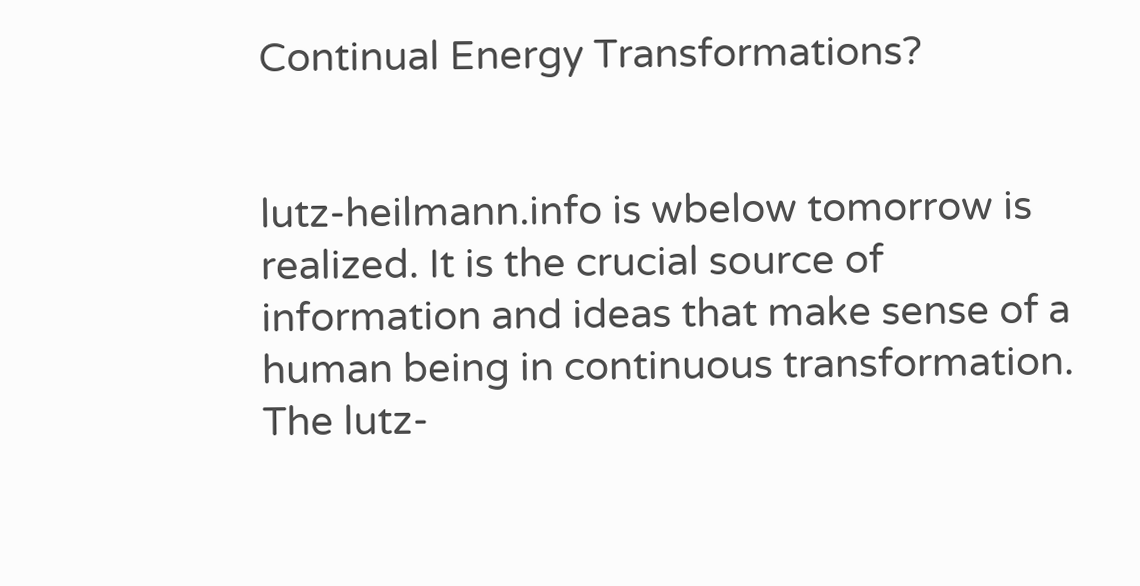Continual Energy Transformations?


lutz-heilmann.info is wbelow tomorrow is realized. It is the crucial source of information and ideas that make sense of a human being in continuous transformation. The lutz-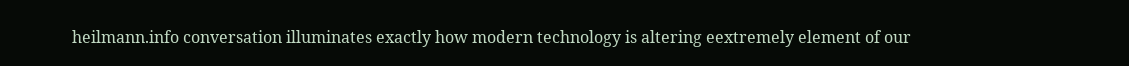heilmann.info conversation illuminates exactly how modern technology is altering eextremely element of our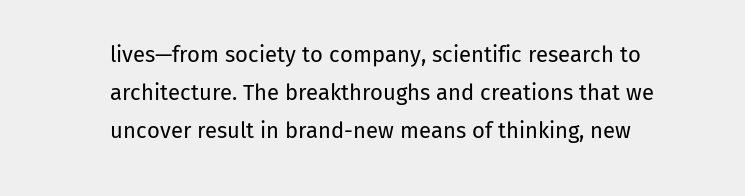lives—from society to company, scientific research to architecture. The breakthroughs and creations that we uncover result in brand-new means of thinking, new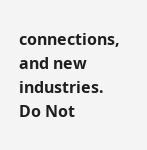connections, and new industries.
Do Not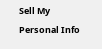Sell My Personal Info